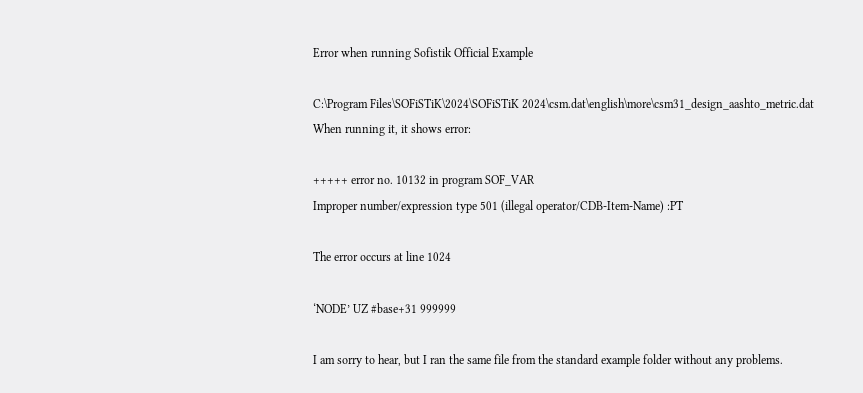Error when running Sofistik Official Example

C:\Program Files\SOFiSTiK\2024\SOFiSTiK 2024\csm.dat\english\more\csm31_design_aashto_metric.dat
When running it, it shows error:

+++++ error no. 10132 in program SOF_VAR
Improper number/expression type 501 (illegal operator/CDB-Item-Name) :PT

The error occurs at line 1024

‘NODE’ UZ #base+31 999999

I am sorry to hear, but I ran the same file from the standard example folder without any problems.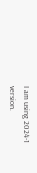I am using 2024-1 version.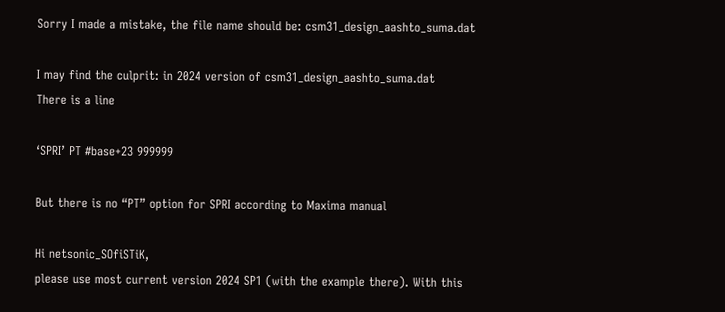Sorry I made a mistake, the file name should be: csm31_design_aashto_suma.dat

I may find the culprit: in 2024 version of csm31_design_aashto_suma.dat
There is a line

‘SPRI’ PT #base+23 999999

But there is no “PT” option for SPRI according to Maxima manual

Hi netsonic_SOfiSTiK,
please use most current version 2024 SP1 (with the example there). With this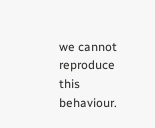we cannot reproduce this behaviour.